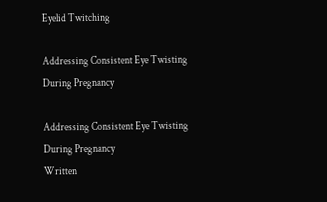Eyelid Twitching

Addressing Consistent Eye Twisting During Pregnancy

Addressing Consistent Eye Twisting During Pregnancy
Written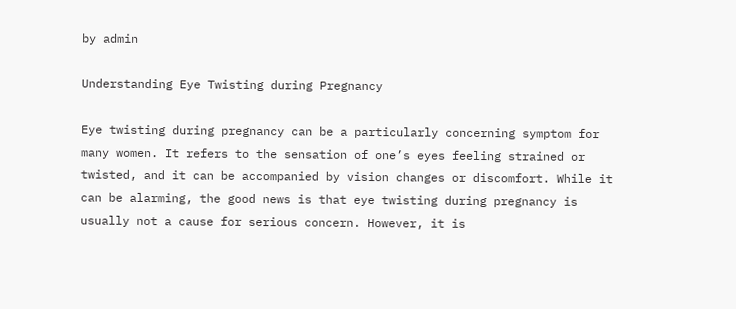by admin

Understanding Eye Twisting during Pregnancy

Eye twisting during pregnancy can be a particularly concerning symptom for many women. It refers to the sensation of one’s eyes feeling strained or twisted, and it can be accompanied by vision changes or discomfort. While it can be alarming, the good news is that eye twisting during pregnancy is usually not a cause for serious concern. However, it is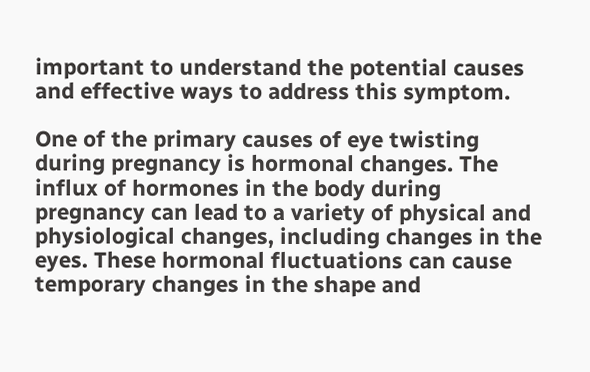important to understand the potential causes and effective ways to address this symptom.

One of the primary causes of eye twisting during pregnancy is hormonal changes. The influx of hormones in the body during pregnancy can lead to a variety of physical and physiological changes, including changes in the eyes. These hormonal fluctuations can cause temporary changes in the shape and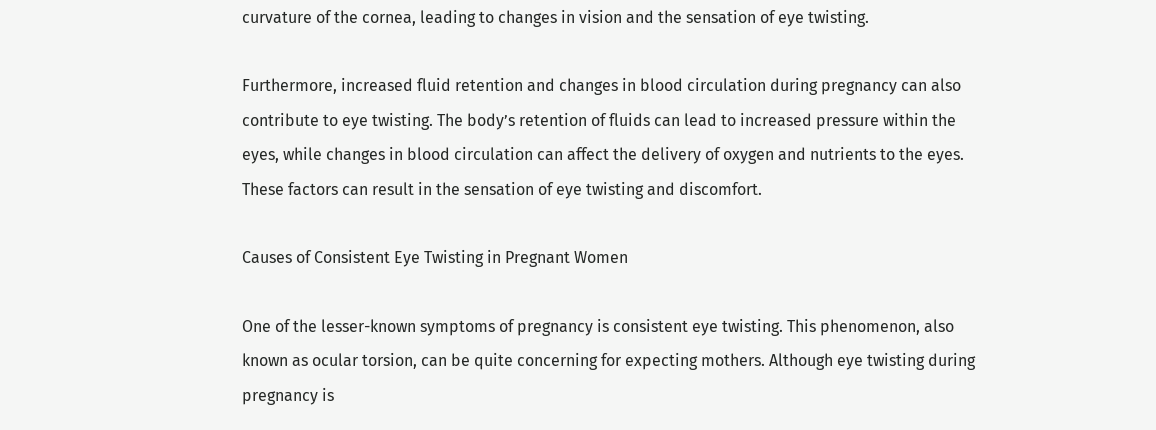curvature of the cornea, leading to changes in vision and the sensation of eye twisting.

Furthermore, increased fluid retention and changes in blood circulation during pregnancy can also contribute to eye twisting. The body’s retention of fluids can lead to increased pressure within the eyes, while changes in blood circulation can affect the delivery of oxygen and nutrients to the eyes. These factors can result in the sensation of eye twisting and discomfort.

Causes of Consistent Eye Twisting in Pregnant Women

One of the lesser-known symptoms of pregnancy is consistent eye twisting. This phenomenon, also known as ocular torsion, can be quite concerning for expecting mothers. Although eye twisting during pregnancy is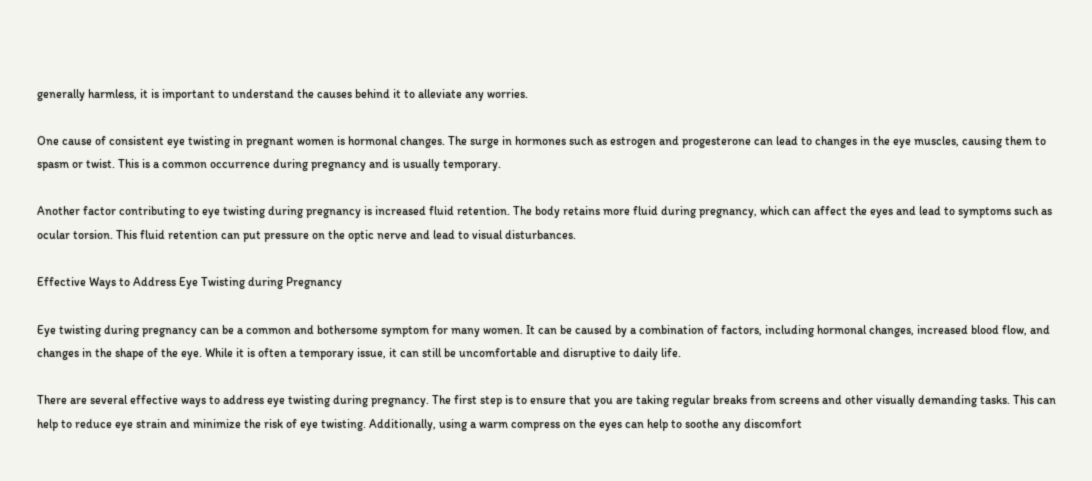generally harmless, it is important to understand the causes behind it to alleviate any worries.

One cause of consistent eye twisting in pregnant women is hormonal changes. The surge in hormones such as estrogen and progesterone can lead to changes in the eye muscles, causing them to spasm or twist. This is a common occurrence during pregnancy and is usually temporary.

Another factor contributing to eye twisting during pregnancy is increased fluid retention. The body retains more fluid during pregnancy, which can affect the eyes and lead to symptoms such as ocular torsion. This fluid retention can put pressure on the optic nerve and lead to visual disturbances.

Effective Ways to Address Eye Twisting during Pregnancy

Eye twisting during pregnancy can be a common and bothersome symptom for many women. It can be caused by a combination of factors, including hormonal changes, increased blood flow, and changes in the shape of the eye. While it is often a temporary issue, it can still be uncomfortable and disruptive to daily life.

There are several effective ways to address eye twisting during pregnancy. The first step is to ensure that you are taking regular breaks from screens and other visually demanding tasks. This can help to reduce eye strain and minimize the risk of eye twisting. Additionally, using a warm compress on the eyes can help to soothe any discomfort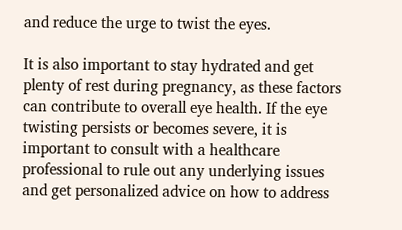and reduce the urge to twist the eyes.

It is also important to stay hydrated and get plenty of rest during pregnancy, as these factors can contribute to overall eye health. If the eye twisting persists or becomes severe, it is important to consult with a healthcare professional to rule out any underlying issues and get personalized advice on how to address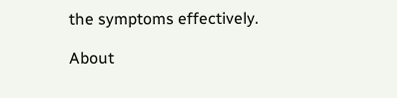the symptoms effectively.

About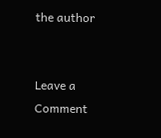the author


Leave a Comment